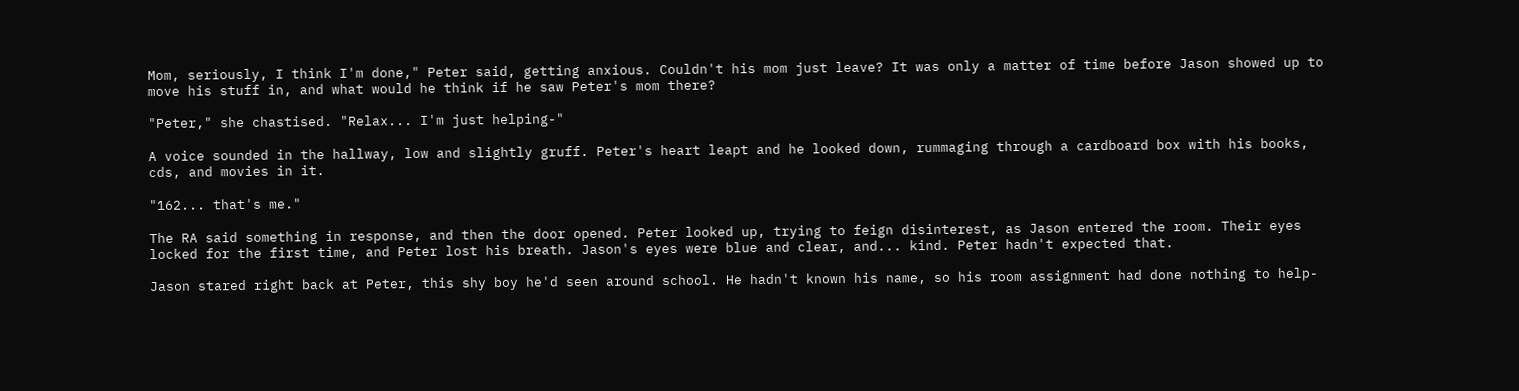Mom, seriously, I think I'm done," Peter said, getting anxious. Couldn't his mom just leave? It was only a matter of time before Jason showed up to move his stuff in, and what would he think if he saw Peter's mom there?

"Peter," she chastised. "Relax... I'm just helping-"

A voice sounded in the hallway, low and slightly gruff. Peter's heart leapt and he looked down, rummaging through a cardboard box with his books, cds, and movies in it.

"162... that's me."

The RA said something in response, and then the door opened. Peter looked up, trying to feign disinterest, as Jason entered the room. Their eyes locked for the first time, and Peter lost his breath. Jason's eyes were blue and clear, and... kind. Peter hadn't expected that.

Jason stared right back at Peter, this shy boy he'd seen around school. He hadn't known his name, so his room assignment had done nothing to help-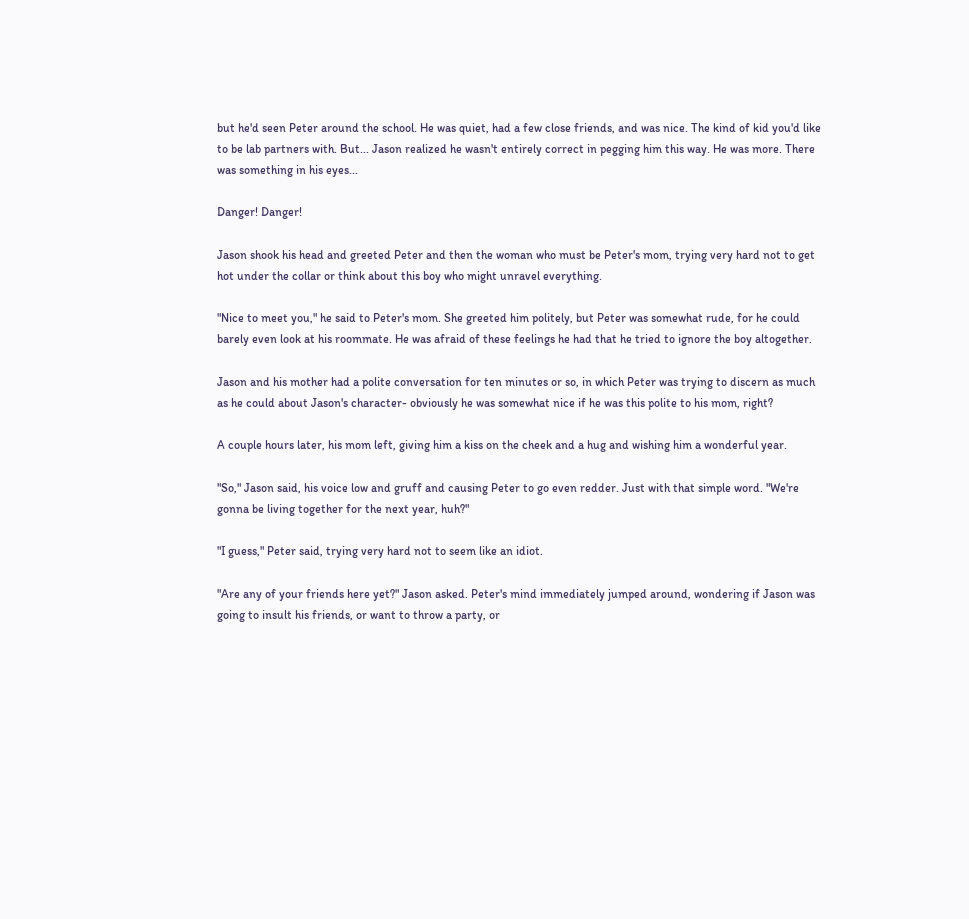but he'd seen Peter around the school. He was quiet, had a few close friends, and was nice. The kind of kid you'd like to be lab partners with. But... Jason realized he wasn't entirely correct in pegging him this way. He was more. There was something in his eyes...

Danger! Danger!

Jason shook his head and greeted Peter and then the woman who must be Peter's mom, trying very hard not to get hot under the collar or think about this boy who might unravel everything.

"Nice to meet you," he said to Peter's mom. She greeted him politely, but Peter was somewhat rude, for he could barely even look at his roommate. He was afraid of these feelings he had that he tried to ignore the boy altogether.

Jason and his mother had a polite conversation for ten minutes or so, in which Peter was trying to discern as much as he could about Jason's character- obviously he was somewhat nice if he was this polite to his mom, right?

A couple hours later, his mom left, giving him a kiss on the cheek and a hug and wishing him a wonderful year.

"So," Jason said, his voice low and gruff and causing Peter to go even redder. Just with that simple word. "We're gonna be living together for the next year, huh?"

"I guess," Peter said, trying very hard not to seem like an idiot.

"Are any of your friends here yet?" Jason asked. Peter's mind immediately jumped around, wondering if Jason was going to insult his friends, or want to throw a party, or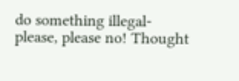do something illegal- please, please no! Thought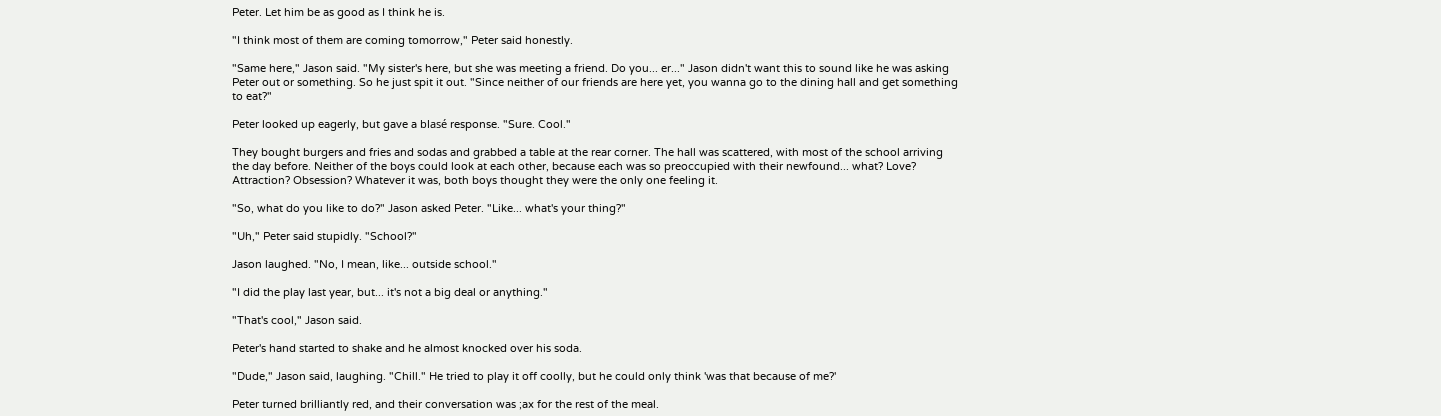Peter. Let him be as good as I think he is.

"I think most of them are coming tomorrow," Peter said honestly.

"Same here," Jason said. "My sister's here, but she was meeting a friend. Do you... er..." Jason didn't want this to sound like he was asking Peter out or something. So he just spit it out. "Since neither of our friends are here yet, you wanna go to the dining hall and get something to eat?"

Peter looked up eagerly, but gave a blasé response. "Sure. Cool."

They bought burgers and fries and sodas and grabbed a table at the rear corner. The hall was scattered, with most of the school arriving the day before. Neither of the boys could look at each other, because each was so preoccupied with their newfound... what? Love? Attraction? Obsession? Whatever it was, both boys thought they were the only one feeling it.

"So, what do you like to do?" Jason asked Peter. "Like... what's your thing?"

"Uh," Peter said stupidly. "School?"

Jason laughed. "No, I mean, like... outside school."

"I did the play last year, but... it's not a big deal or anything."

"That's cool," Jason said.

Peter's hand started to shake and he almost knocked over his soda.

"Dude," Jason said, laughing. "Chill." He tried to play it off coolly, but he could only think 'was that because of me?'

Peter turned brilliantly red, and their conversation was ;ax for the rest of the meal.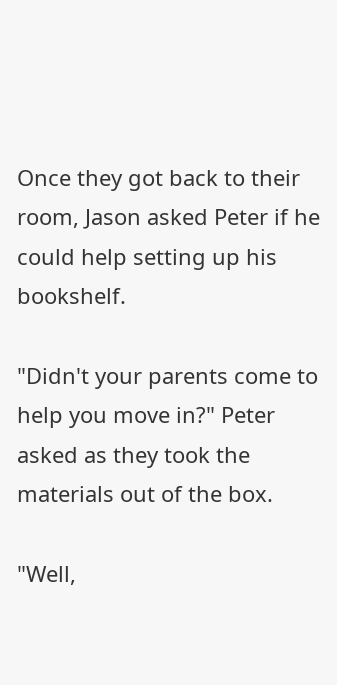Once they got back to their room, Jason asked Peter if he could help setting up his bookshelf.

"Didn't your parents come to help you move in?" Peter asked as they took the materials out of the box.

"Well,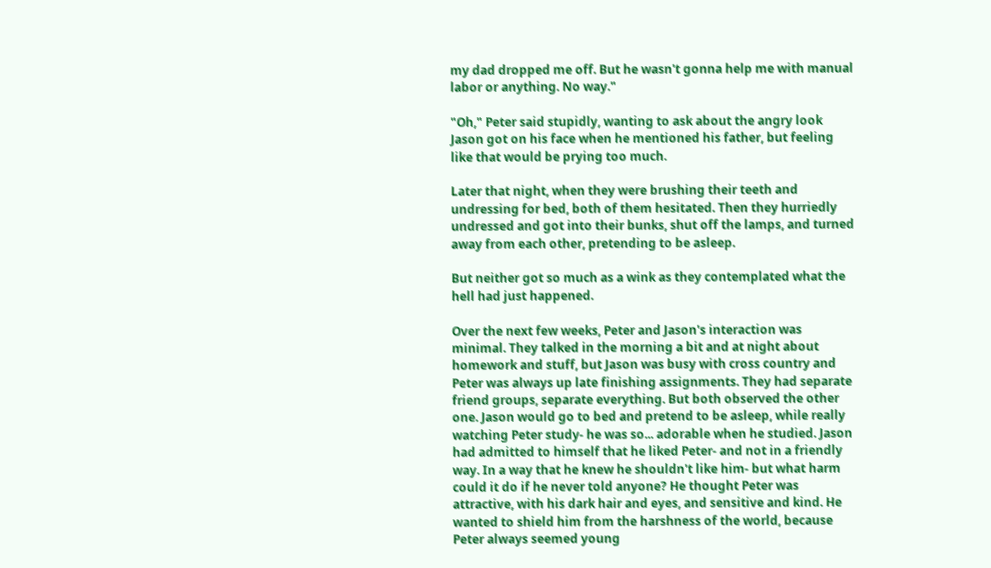my dad dropped me off. But he wasn't gonna help me with manual labor or anything. No way."

"Oh," Peter said stupidly, wanting to ask about the angry look Jason got on his face when he mentioned his father, but feeling like that would be prying too much.

Later that night, when they were brushing their teeth and undressing for bed, both of them hesitated. Then they hurriedly undressed and got into their bunks, shut off the lamps, and turned away from each other, pretending to be asleep.

But neither got so much as a wink as they contemplated what the hell had just happened.

Over the next few weeks, Peter and Jason's interaction was minimal. They talked in the morning a bit and at night about homework and stuff, but Jason was busy with cross country and Peter was always up late finishing assignments. They had separate friend groups, separate everything. But both observed the other one. Jason would go to bed and pretend to be asleep, while really watching Peter study- he was so... adorable when he studied. Jason had admitted to himself that he liked Peter- and not in a friendly way. In a way that he knew he shouldn't like him- but what harm could it do if he never told anyone? He thought Peter was attractive, with his dark hair and eyes, and sensitive and kind. He wanted to shield him from the harshness of the world, because Peter always seemed young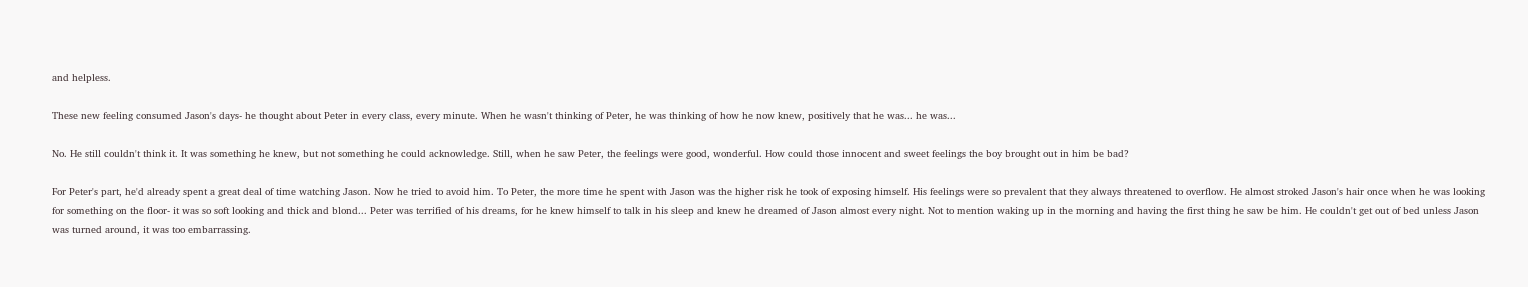and helpless.

These new feeling consumed Jason's days- he thought about Peter in every class, every minute. When he wasn't thinking of Peter, he was thinking of how he now knew, positively that he was... he was...

No. He still couldn't think it. It was something he knew, but not something he could acknowledge. Still, when he saw Peter, the feelings were good, wonderful. How could those innocent and sweet feelings the boy brought out in him be bad?

For Peter's part, he'd already spent a great deal of time watching Jason. Now he tried to avoid him. To Peter, the more time he spent with Jason was the higher risk he took of exposing himself. His feelings were so prevalent that they always threatened to overflow. He almost stroked Jason's hair once when he was looking for something on the floor- it was so soft looking and thick and blond... Peter was terrified of his dreams, for he knew himself to talk in his sleep and knew he dreamed of Jason almost every night. Not to mention waking up in the morning and having the first thing he saw be him. He couldn't get out of bed unless Jason was turned around, it was too embarrassing.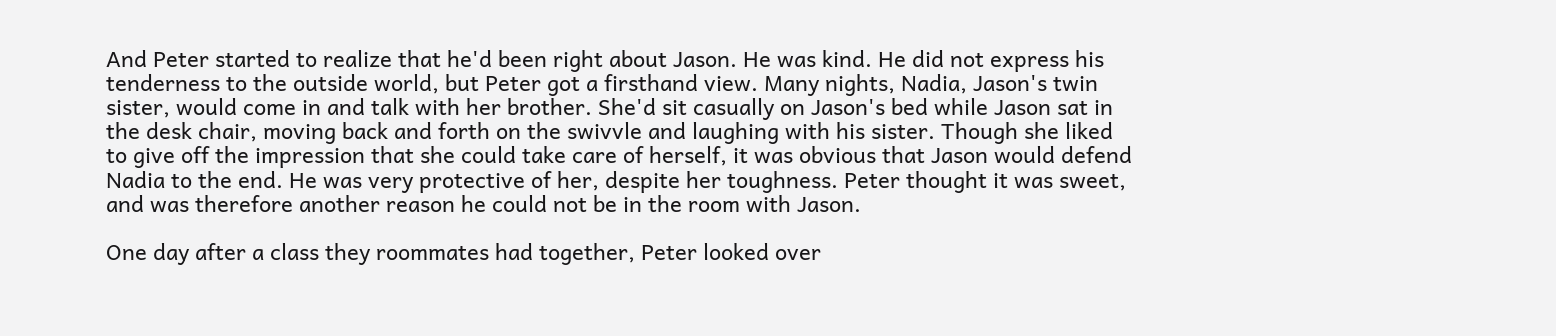And Peter started to realize that he'd been right about Jason. He was kind. He did not express his tenderness to the outside world, but Peter got a firsthand view. Many nights, Nadia, Jason's twin sister, would come in and talk with her brother. She'd sit casually on Jason's bed while Jason sat in the desk chair, moving back and forth on the swivvle and laughing with his sister. Though she liked to give off the impression that she could take care of herself, it was obvious that Jason would defend Nadia to the end. He was very protective of her, despite her toughness. Peter thought it was sweet, and was therefore another reason he could not be in the room with Jason.

One day after a class they roommates had together, Peter looked over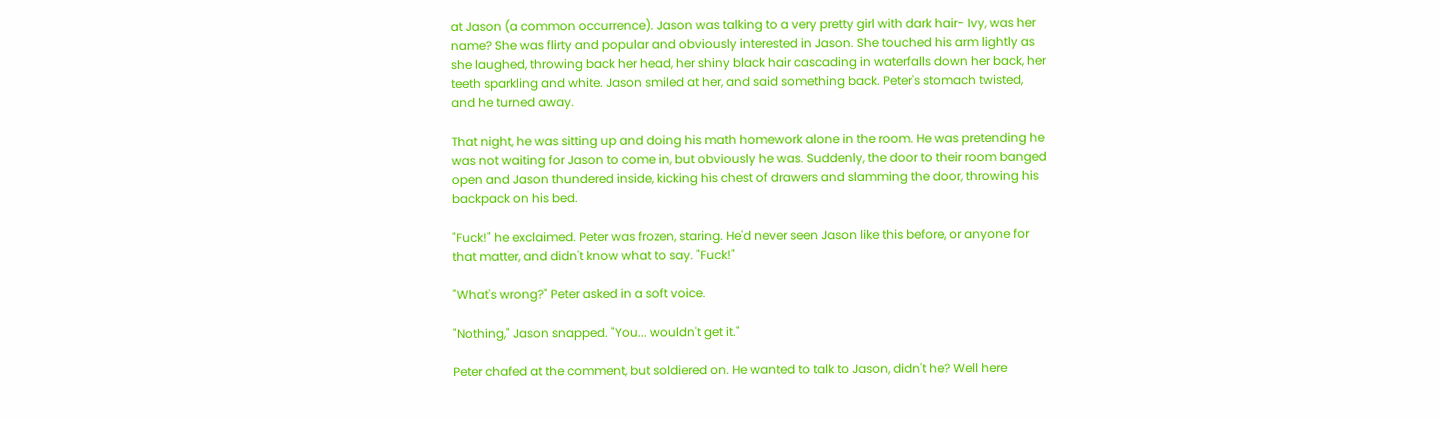at Jason (a common occurrence). Jason was talking to a very pretty girl with dark hair- Ivy, was her name? She was flirty and popular and obviously interested in Jason. She touched his arm lightly as she laughed, throwing back her head, her shiny black hair cascading in waterfalls down her back, her teeth sparkling and white. Jason smiled at her, and said something back. Peter's stomach twisted, and he turned away.

That night, he was sitting up and doing his math homework alone in the room. He was pretending he was not waiting for Jason to come in, but obviously he was. Suddenly, the door to their room banged open and Jason thundered inside, kicking his chest of drawers and slamming the door, throwing his backpack on his bed.

"Fuck!" he exclaimed. Peter was frozen, staring. He'd never seen Jason like this before, or anyone for that matter, and didn't know what to say. "Fuck!"

"What's wrong?" Peter asked in a soft voice.

"Nothing," Jason snapped. "You... wouldn't get it."

Peter chafed at the comment, but soldiered on. He wanted to talk to Jason, didn't he? Well here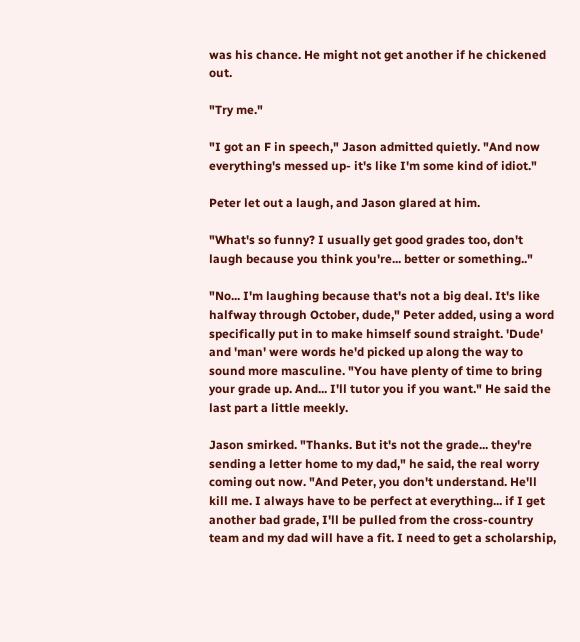was his chance. He might not get another if he chickened out.

"Try me."

"I got an F in speech," Jason admitted quietly. "And now everything's messed up- it's like I'm some kind of idiot."

Peter let out a laugh, and Jason glared at him.

"What's so funny? I usually get good grades too, don't laugh because you think you're... better or something.."

"No... I'm laughing because that's not a big deal. It's like halfway through October, dude," Peter added, using a word specifically put in to make himself sound straight. 'Dude' and 'man' were words he'd picked up along the way to sound more masculine. "You have plenty of time to bring your grade up. And... I'll tutor you if you want." He said the last part a little meekly.

Jason smirked. "Thanks. But it's not the grade... they're sending a letter home to my dad," he said, the real worry coming out now. "And Peter, you don't understand. He'll kill me. I always have to be perfect at everything... if I get another bad grade, I'll be pulled from the cross-country team and my dad will have a fit. I need to get a scholarship,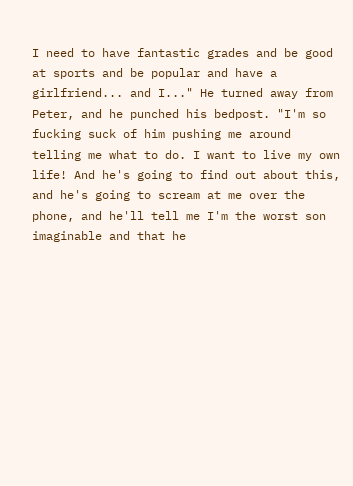I need to have fantastic grades and be good at sports and be popular and have a girlfriend... and I..." He turned away from Peter, and he punched his bedpost. "I'm so fucking suck of him pushing me around telling me what to do. I want to live my own life! And he's going to find out about this, and he's going to scream at me over the phone, and he'll tell me I'm the worst son imaginable and that he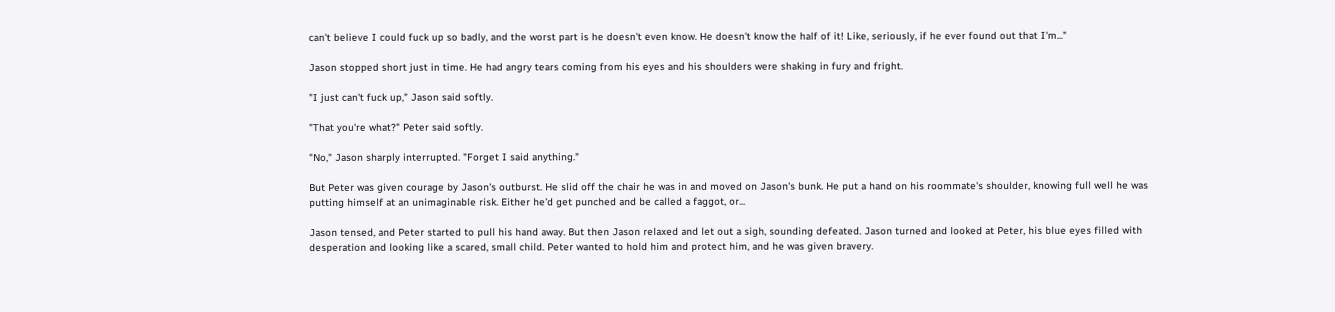can't believe I could fuck up so badly, and the worst part is he doesn't even know. He doesn't know the half of it! Like, seriously, if he ever found out that I'm..."

Jason stopped short just in time. He had angry tears coming from his eyes and his shoulders were shaking in fury and fright.

"I just can't fuck up," Jason said softly.

"That you're what?" Peter said softly.

"No," Jason sharply interrupted. "Forget I said anything."

But Peter was given courage by Jason's outburst. He slid off the chair he was in and moved on Jason's bunk. He put a hand on his roommate's shoulder, knowing full well he was putting himself at an unimaginable risk. Either he'd get punched and be called a faggot, or...

Jason tensed, and Peter started to pull his hand away. But then Jason relaxed and let out a sigh, sounding defeated. Jason turned and looked at Peter, his blue eyes filled with desperation and looking like a scared, small child. Peter wanted to hold him and protect him, and he was given bravery.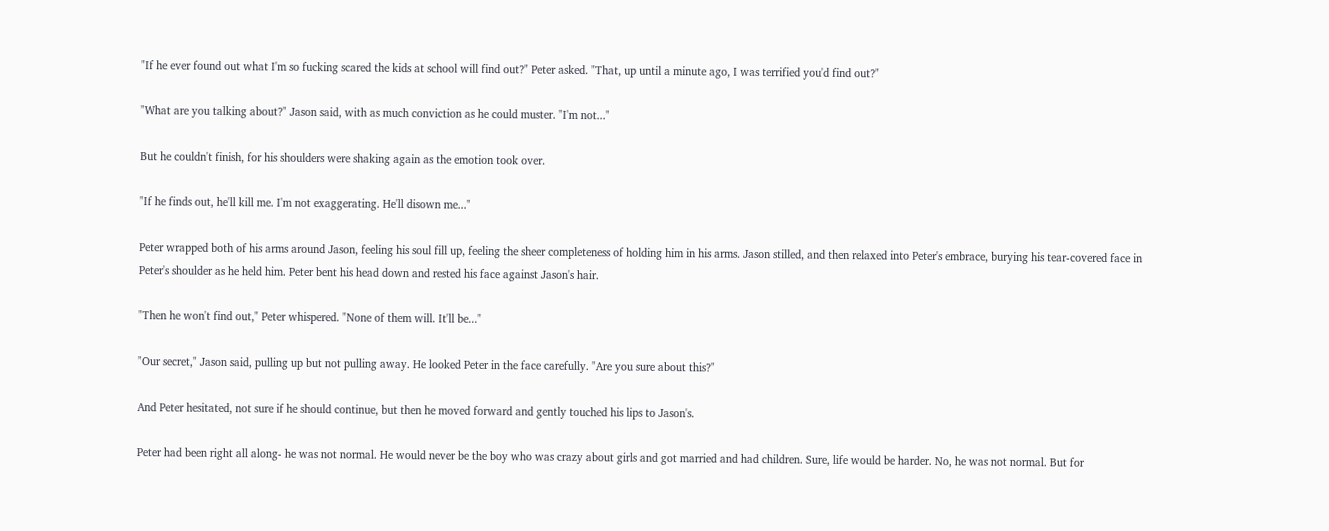"If he ever found out what I'm so fucking scared the kids at school will find out?" Peter asked. "That, up until a minute ago, I was terrified you'd find out?"

"What are you talking about?" Jason said, with as much conviction as he could muster. "I'm not..."

But he couldn't finish, for his shoulders were shaking again as the emotion took over.

"If he finds out, he'll kill me. I'm not exaggerating. He'll disown me..."

Peter wrapped both of his arms around Jason, feeling his soul fill up, feeling the sheer completeness of holding him in his arms. Jason stilled, and then relaxed into Peter's embrace, burying his tear-covered face in Peter's shoulder as he held him. Peter bent his head down and rested his face against Jason's hair.

"Then he won't find out," Peter whispered. "None of them will. It'll be..."

"Our secret," Jason said, pulling up but not pulling away. He looked Peter in the face carefully. "Are you sure about this?"

And Peter hesitated, not sure if he should continue, but then he moved forward and gently touched his lips to Jason's.

Peter had been right all along- he was not normal. He would never be the boy who was crazy about girls and got married and had children. Sure, life would be harder. No, he was not normal. But for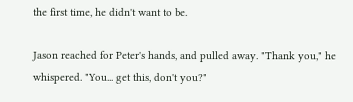the first time, he didn't want to be.

Jason reached for Peter's hands, and pulled away. "Thank you," he whispered. "You... get this, don't you?"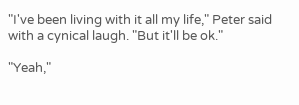"I've been living with it all my life," Peter said with a cynical laugh. "But it'll be ok."

"Yeah,"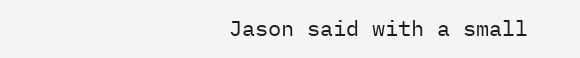Jason said with a small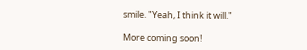smile. "Yeah, I think it will."

More coming soon!